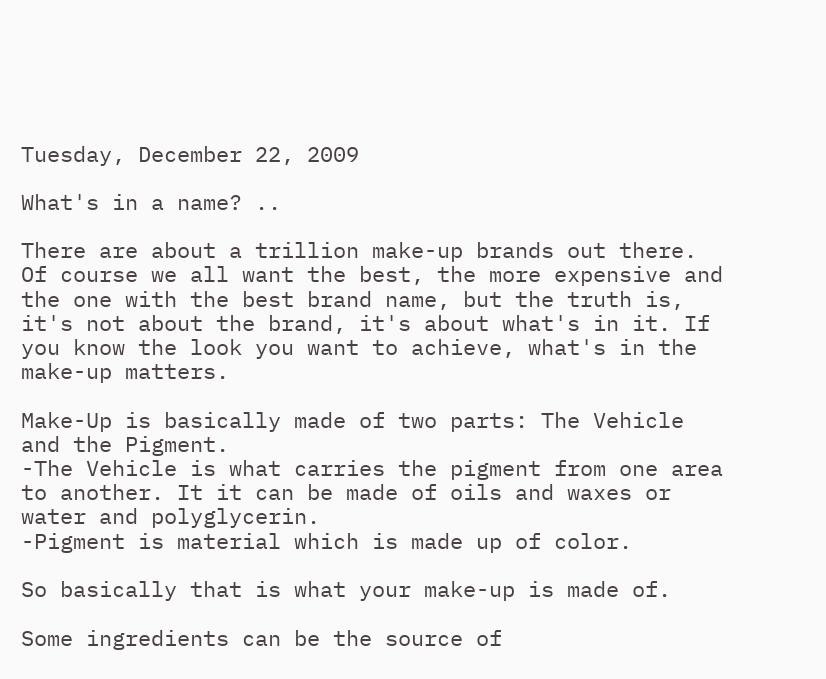Tuesday, December 22, 2009

What's in a name? ..

There are about a trillion make-up brands out there. Of course we all want the best, the more expensive and the one with the best brand name, but the truth is, it's not about the brand, it's about what's in it. If you know the look you want to achieve, what's in the make-up matters.

Make-Up is basically made of two parts: The Vehicle and the Pigment.
-The Vehicle is what carries the pigment from one area to another. It it can be made of oils and waxes or water and polyglycerin.
-Pigment is material which is made up of color.

So basically that is what your make-up is made of.

Some ingredients can be the source of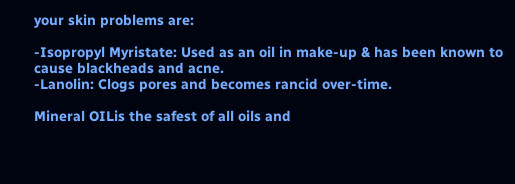your skin problems are:

-Isopropyl Myristate: Used as an oil in make-up & has been known to cause blackheads and acne.
-Lanolin: Clogs pores and becomes rancid over-time.

Mineral OILis the safest of all oils and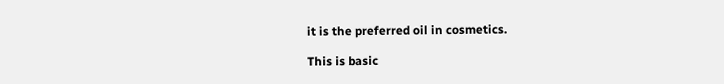it is the preferred oil in cosmetics.

This is basic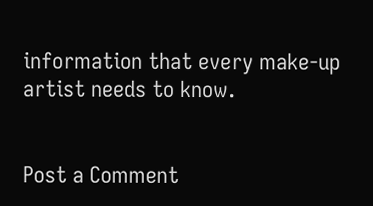information that every make-up artist needs to know.


Post a Comment